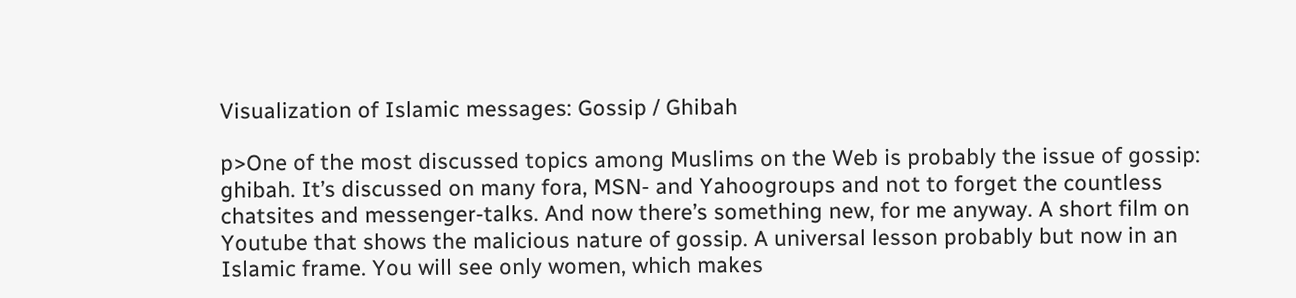Visualization of Islamic messages: Gossip / Ghibah

p>One of the most discussed topics among Muslims on the Web is probably the issue of gossip: ghibah. It’s discussed on many fora, MSN- and Yahoogroups and not to forget the countless chatsites and messenger-talks. And now there’s something new, for me anyway. A short film on Youtube that shows the malicious nature of gossip. A universal lesson probably but now in an Islamic frame. You will see only women, which makes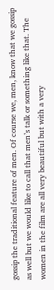gossip the traditional feature of men. Of course we, men, know that we gossip as well but we would like to call that men’s talk or something like that. The women in the film are all very beautiful but with a very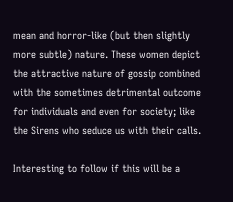mean and horror-like (but then slightly more subtle) nature. These women depict the attractive nature of gossip combined with the sometimes detrimental outcome for individuals and even for society; like the Sirens who seduce us with their calls.

Interesting to follow if this will be a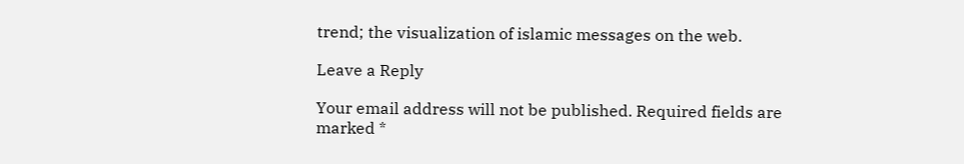trend; the visualization of islamic messages on the web.

Leave a Reply

Your email address will not be published. Required fields are marked *